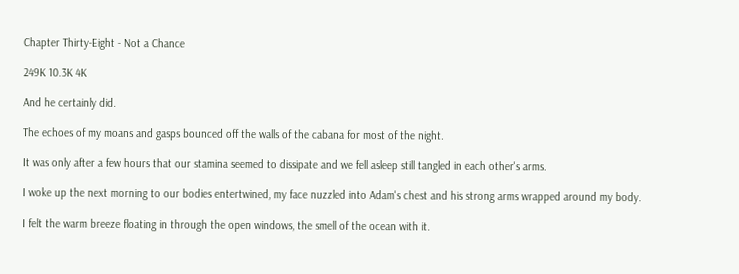Chapter Thirty-Eight - Not a Chance

249K 10.3K 4K

And he certainly did.

The echoes of my moans and gasps bounced off the walls of the cabana for most of the night.

It was only after a few hours that our stamina seemed to dissipate and we fell asleep still tangled in each other's arms.

I woke up the next morning to our bodies entertwined, my face nuzzled into Adam's chest and his strong arms wrapped around my body.

I felt the warm breeze floating in through the open windows, the smell of the ocean with it.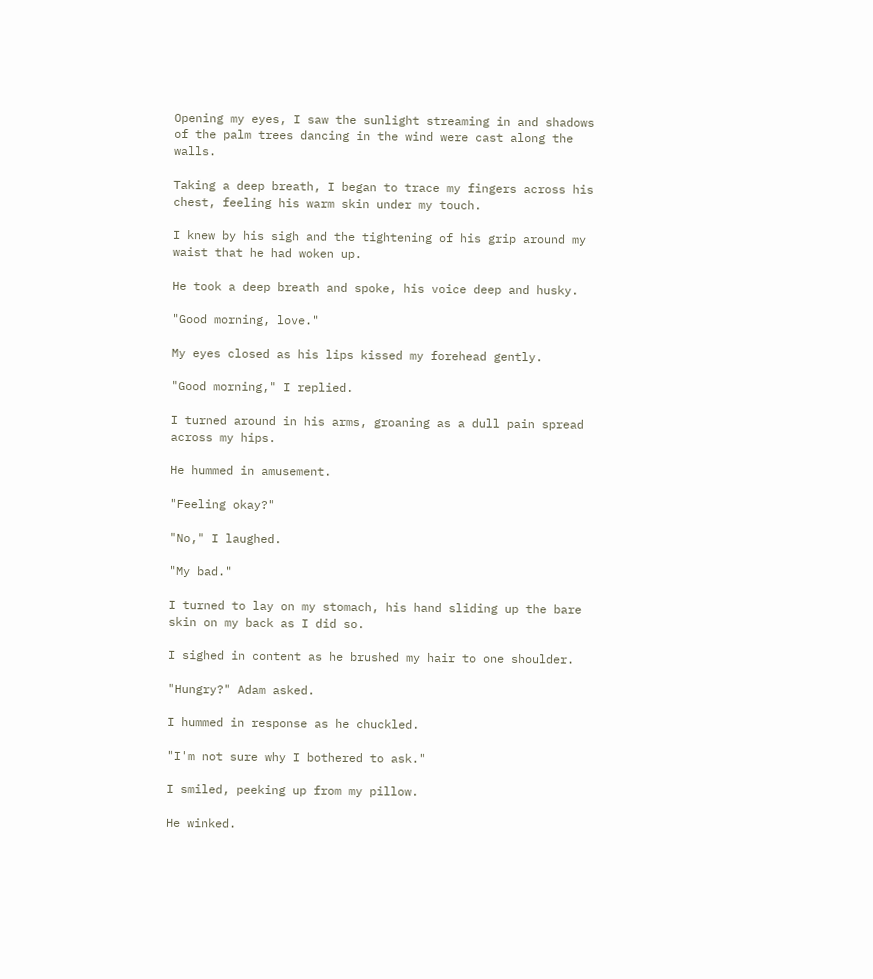Opening my eyes, I saw the sunlight streaming in and shadows of the palm trees dancing in the wind were cast along the walls.

Taking a deep breath, I began to trace my fingers across his chest, feeling his warm skin under my touch.

I knew by his sigh and the tightening of his grip around my waist that he had woken up.

He took a deep breath and spoke, his voice deep and husky.

"Good morning, love."

My eyes closed as his lips kissed my forehead gently.

"Good morning," I replied.

I turned around in his arms, groaning as a dull pain spread across my hips.

He hummed in amusement.

"Feeling okay?"

"No," I laughed.

"My bad."

I turned to lay on my stomach, his hand sliding up the bare skin on my back as I did so.

I sighed in content as he brushed my hair to one shoulder.

"Hungry?" Adam asked.

I hummed in response as he chuckled.

"I'm not sure why I bothered to ask."

I smiled, peeking up from my pillow.

He winked.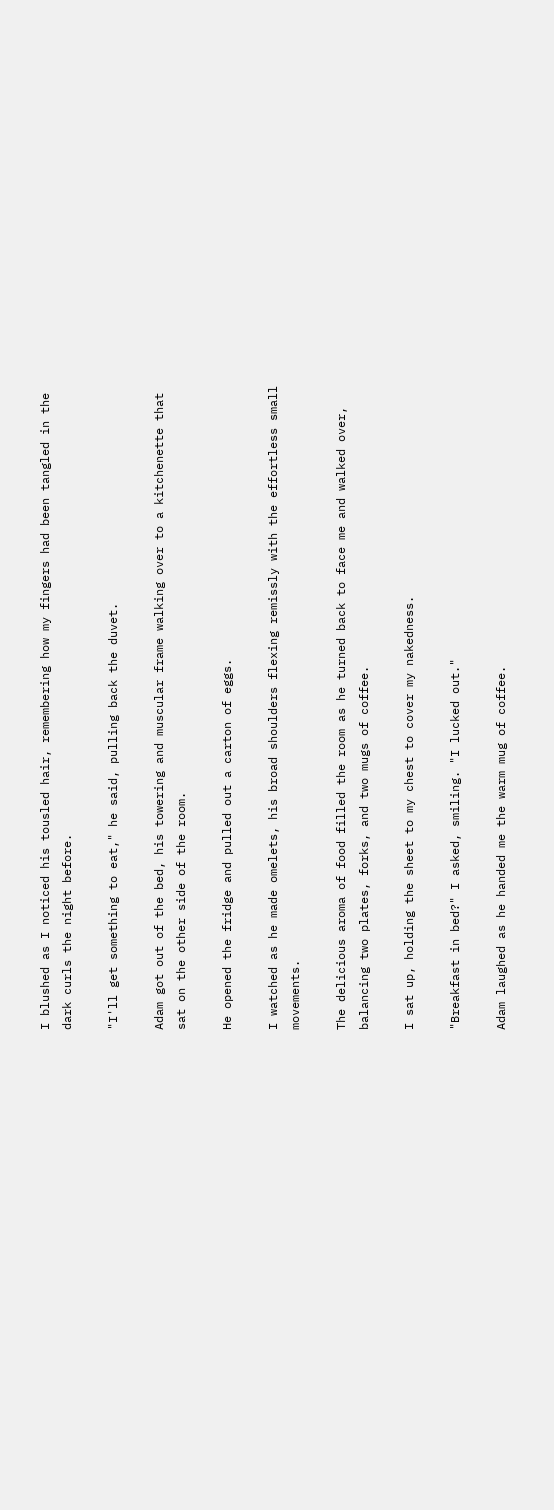I blushed as I noticed his tousled hair, remembering how my fingers had been tangled in the dark curls the night before.

"I'll get something to eat," he said, pulling back the duvet.

Adam got out of the bed, his towering and muscular frame walking over to a kitchenette that sat on the other side of the room.

He opened the fridge and pulled out a carton of eggs.

I watched as he made omelets, his broad shoulders flexing remissly with the effortless small movements.

The delicious aroma of food filled the room as he turned back to face me and walked over, balancing two plates, forks, and two mugs of coffee.

I sat up, holding the sheet to my chest to cover my nakedness.

"Breakfast in bed?" I asked, smiling. "I lucked out."

Adam laughed as he handed me the warm mug of coffee.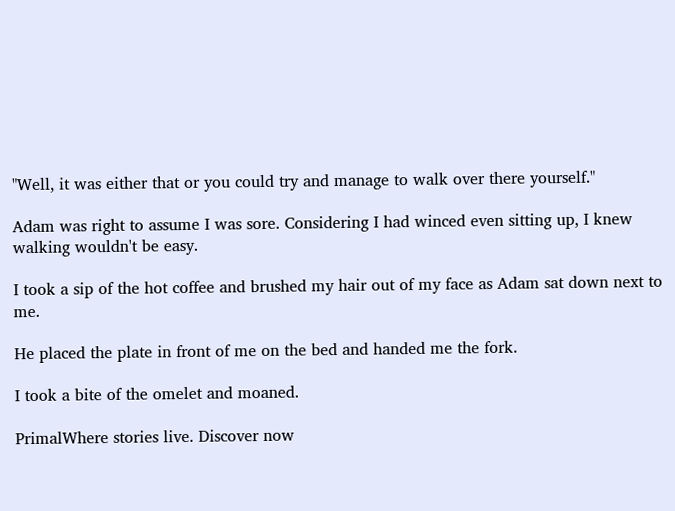"Well, it was either that or you could try and manage to walk over there yourself."

Adam was right to assume I was sore. Considering I had winced even sitting up, I knew walking wouldn't be easy.

I took a sip of the hot coffee and brushed my hair out of my face as Adam sat down next to me.

He placed the plate in front of me on the bed and handed me the fork.

I took a bite of the omelet and moaned.

PrimalWhere stories live. Discover now